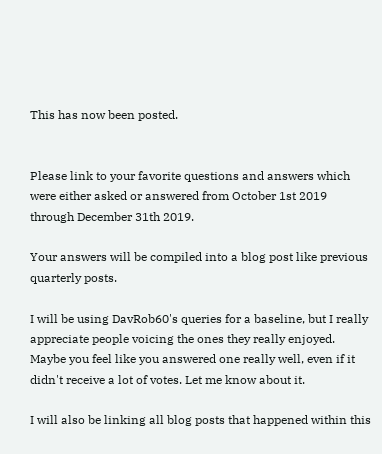This has now been posted.


Please link to your favorite questions and answers which were either asked or answered from October 1st 2019 through December 31th 2019.

Your answers will be compiled into a blog post like previous quarterly posts.

I will be using DavRob60's queries for a baseline, but I really appreciate people voicing the ones they really enjoyed. Maybe you feel like you answered one really well, even if it didn't receive a lot of votes. Let me know about it.

I will also be linking all blog posts that happened within this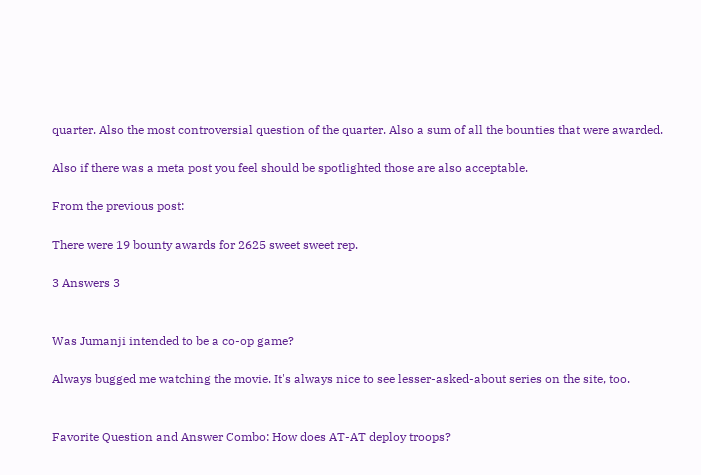quarter. Also the most controversial question of the quarter. Also a sum of all the bounties that were awarded.

Also if there was a meta post you feel should be spotlighted those are also acceptable.

From the previous post:

There were 19 bounty awards for 2625 sweet sweet rep.

3 Answers 3


Was Jumanji intended to be a co-op game?

Always bugged me watching the movie. It's always nice to see lesser-asked-about series on the site, too.


Favorite Question and Answer Combo: How does AT-AT deploy troops?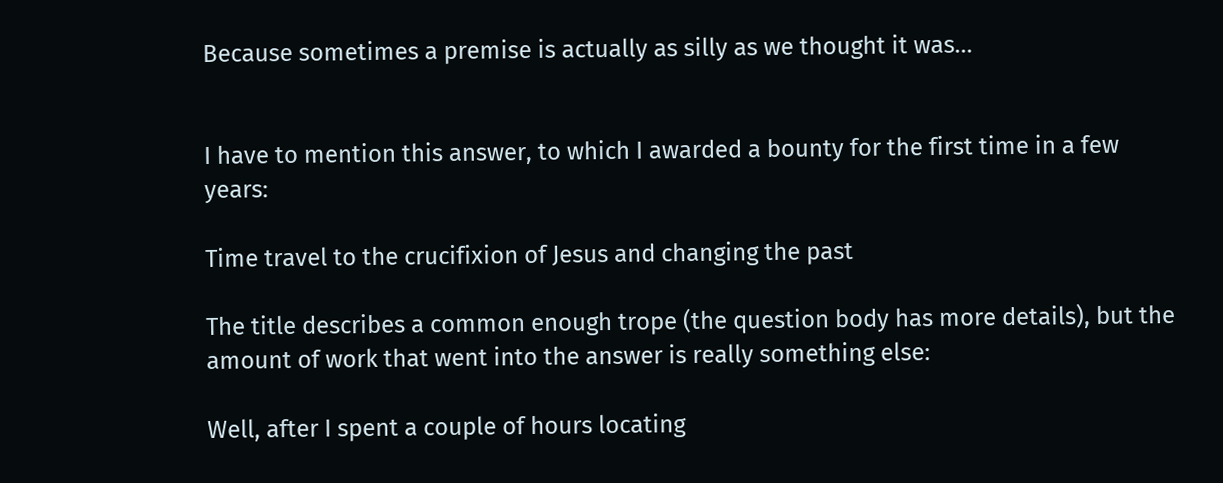Because sometimes a premise is actually as silly as we thought it was...


I have to mention this answer, to which I awarded a bounty for the first time in a few years:

Time travel to the crucifixion of Jesus and changing the past

The title describes a common enough trope (the question body has more details), but the amount of work that went into the answer is really something else:

Well, after I spent a couple of hours locating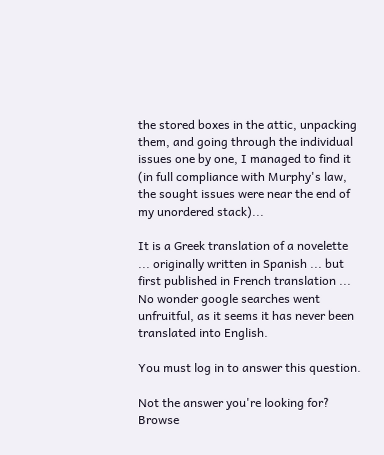the stored boxes in the attic, unpacking them, and going through the individual issues one by one, I managed to find it (in full compliance with Murphy's law, the sought issues were near the end of my unordered stack)...

It is a Greek translation of a novelette ... originally written in Spanish ... but first published in French translation ... No wonder google searches went unfruitful, as it seems it has never been translated into English.

You must log in to answer this question.

Not the answer you're looking for? Browse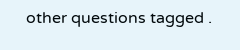other questions tagged .